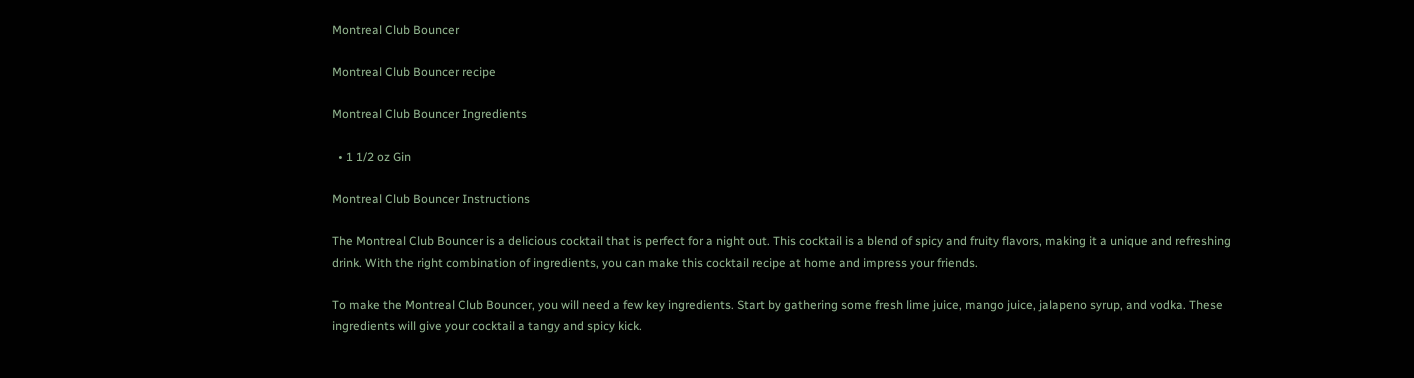Montreal Club Bouncer

Montreal Club Bouncer recipe

Montreal Club Bouncer Ingredients

  • 1 1/2 oz Gin

Montreal Club Bouncer Instructions

The Montreal Club Bouncer is a delicious cocktail that is perfect for a night out. This cocktail is a blend of spicy and fruity flavors, making it a unique and refreshing drink. With the right combination of ingredients, you can make this cocktail recipe at home and impress your friends.

To make the Montreal Club Bouncer, you will need a few key ingredients. Start by gathering some fresh lime juice, mango juice, jalapeno syrup, and vodka. These ingredients will give your cocktail a tangy and spicy kick.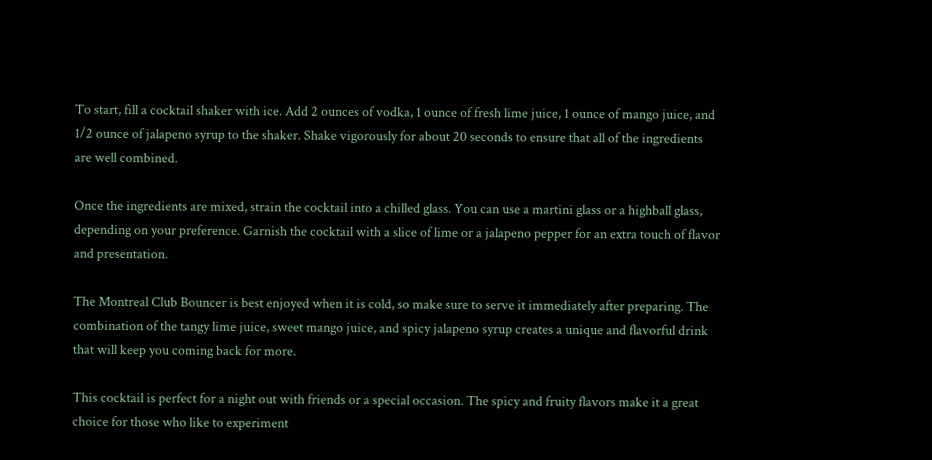To start, fill a cocktail shaker with ice. Add 2 ounces of vodka, 1 ounce of fresh lime juice, 1 ounce of mango juice, and 1/2 ounce of jalapeno syrup to the shaker. Shake vigorously for about 20 seconds to ensure that all of the ingredients are well combined.

Once the ingredients are mixed, strain the cocktail into a chilled glass. You can use a martini glass or a highball glass, depending on your preference. Garnish the cocktail with a slice of lime or a jalapeno pepper for an extra touch of flavor and presentation.

The Montreal Club Bouncer is best enjoyed when it is cold, so make sure to serve it immediately after preparing. The combination of the tangy lime juice, sweet mango juice, and spicy jalapeno syrup creates a unique and flavorful drink that will keep you coming back for more.

This cocktail is perfect for a night out with friends or a special occasion. The spicy and fruity flavors make it a great choice for those who like to experiment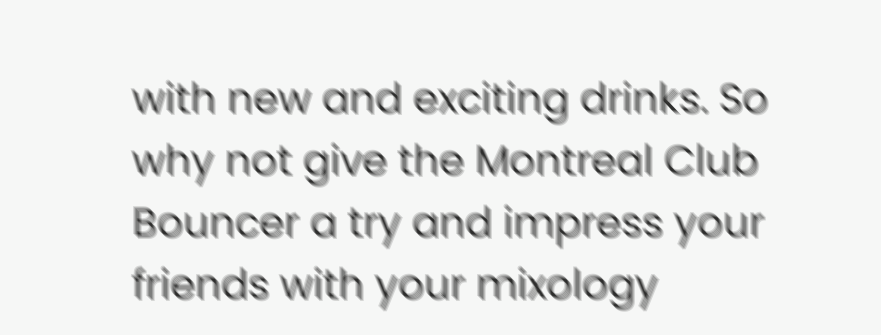with new and exciting drinks. So why not give the Montreal Club Bouncer a try and impress your friends with your mixology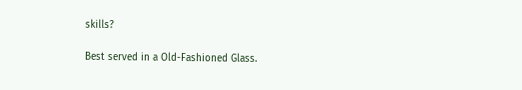skills?

Best served in a Old-Fashioned Glass.